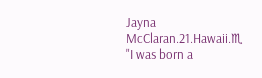Jayna McClaran.21.Hawaii.♏
"I was born a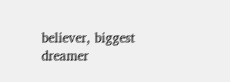believer, biggest dreamer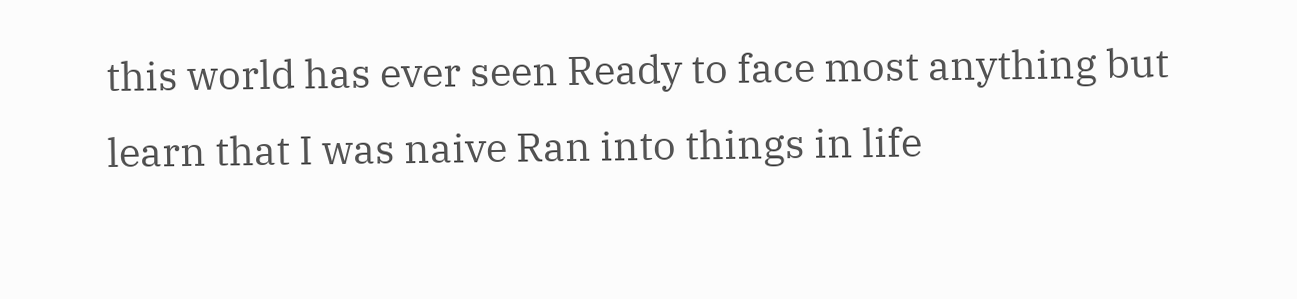this world has ever seen Ready to face most anything but learn that I was naive Ran into things in life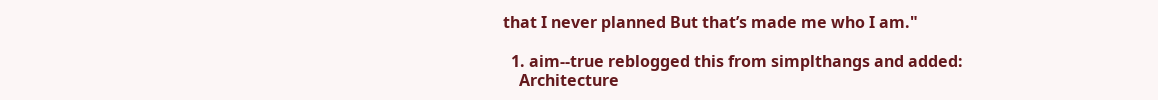that I never planned But that’s made me who I am."

  1. aim--true reblogged this from simplthangs and added:
    Architecture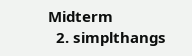Midterm
  2. simplthangs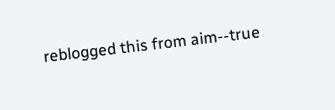reblogged this from aim--true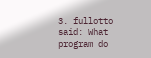3. fullotto said: What program do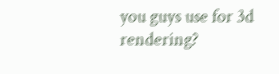you guys use for 3d rendering?